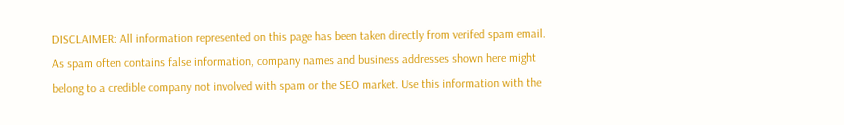DISCLAIMER: All information represented on this page has been taken directly from verifed spam email. As spam often contains false information, company names and business addresses shown here might belong to a credible company not involved with spam or the SEO market. Use this information with the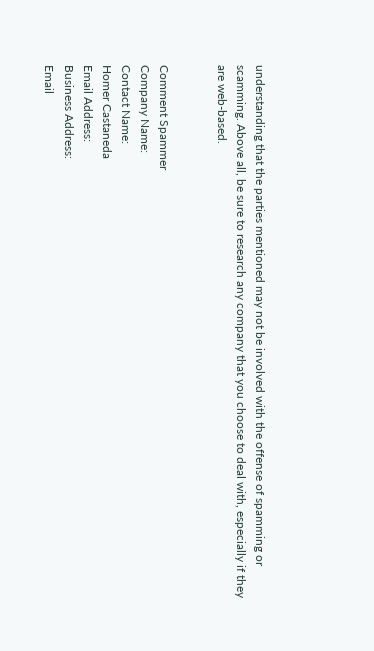understanding that the parties mentioned may not be involved with the offense of spamming or scamming. Above all, be sure to research any company that you choose to deal with, especially if they are web-based.


Comment Spammer
Company Name:
Contact Name:
Homer Castaneda
Email Address:
Business Address:
Email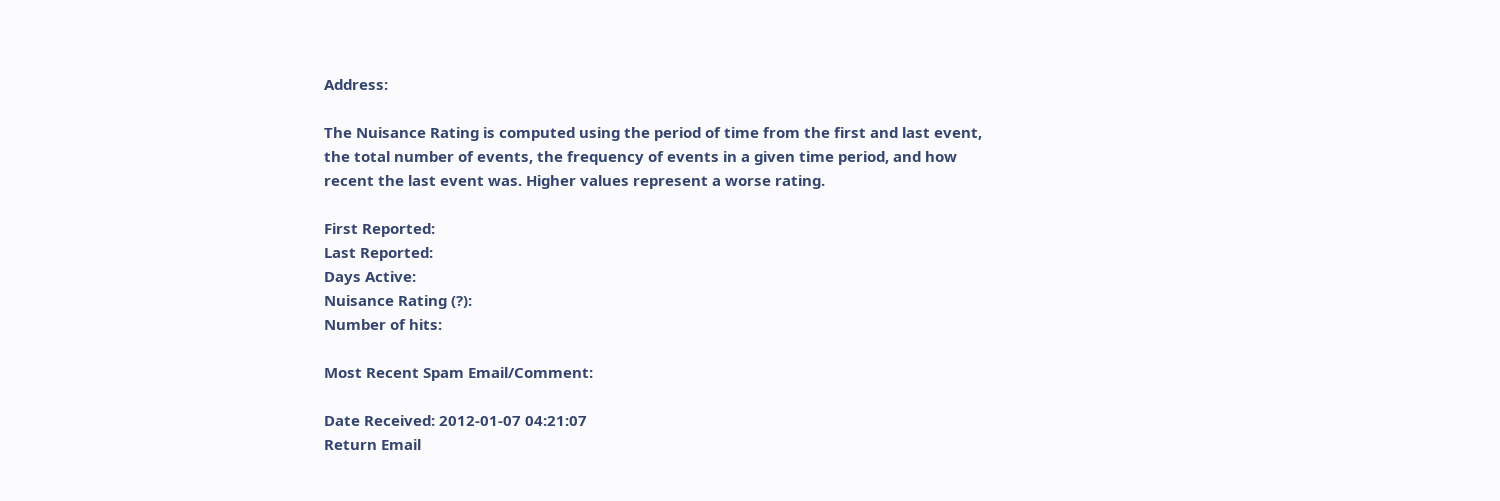Address:

The Nuisance Rating is computed using the period of time from the first and last event, the total number of events, the frequency of events in a given time period, and how recent the last event was. Higher values represent a worse rating.

First Reported:
Last Reported:
Days Active:
Nuisance Rating (?):
Number of hits:

Most Recent Spam Email/Comment:

Date Received: 2012-01-07 04:21:07
Return Email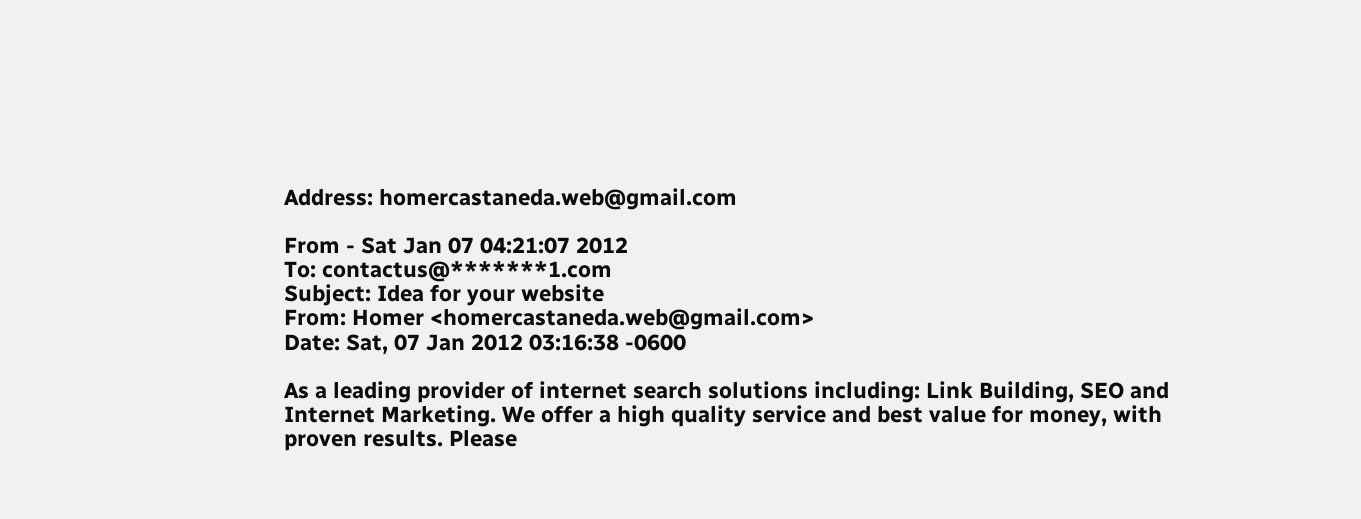Address: homercastaneda.web@gmail.com

From - Sat Jan 07 04:21:07 2012
To: contactus@*******1.com
Subject: Idea for your website
From: Homer <homercastaneda.web@gmail.com>
Date: Sat, 07 Jan 2012 03:16:38 -0600

As a leading provider of internet search solutions including: Link Building, SEO and Internet Marketing. We offer a high quality service and best value for money, with proven results. Please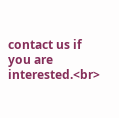contact us if you are interested.<br>